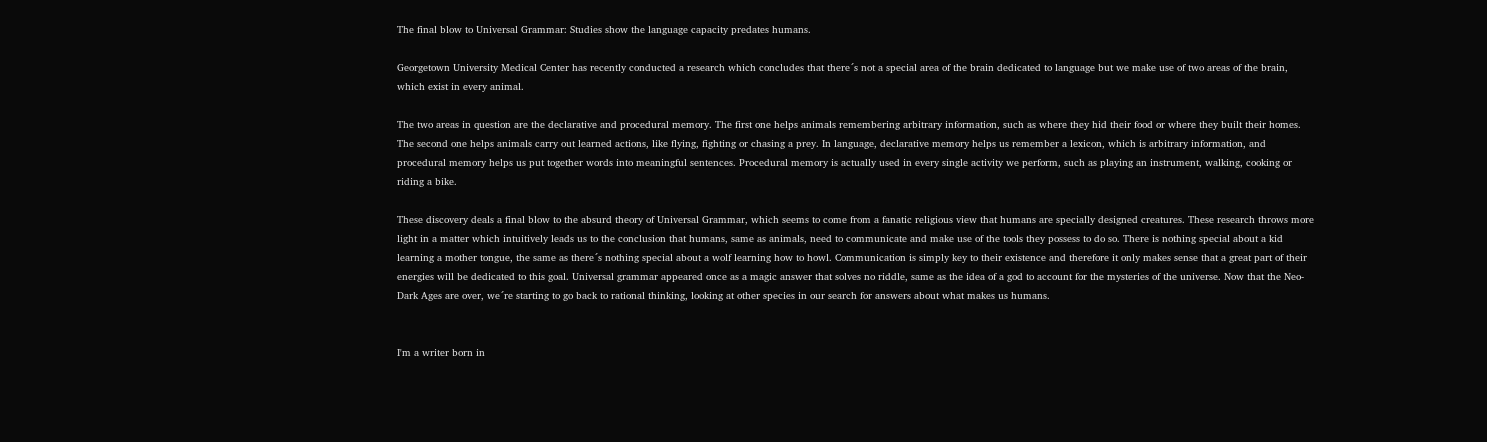The final blow to Universal Grammar: Studies show the language capacity predates humans.

Georgetown University Medical Center has recently conducted a research which concludes that there´s not a special area of the brain dedicated to language but we make use of two areas of the brain, which exist in every animal.

The two areas in question are the declarative and procedural memory. The first one helps animals remembering arbitrary information, such as where they hid their food or where they built their homes. The second one helps animals carry out learned actions, like flying, fighting or chasing a prey. In language, declarative memory helps us remember a lexicon, which is arbitrary information, and procedural memory helps us put together words into meaningful sentences. Procedural memory is actually used in every single activity we perform, such as playing an instrument, walking, cooking or riding a bike.

These discovery deals a final blow to the absurd theory of Universal Grammar, which seems to come from a fanatic religious view that humans are specially designed creatures. These research throws more light in a matter which intuitively leads us to the conclusion that humans, same as animals, need to communicate and make use of the tools they possess to do so. There is nothing special about a kid learning a mother tongue, the same as there´s nothing special about a wolf learning how to howl. Communication is simply key to their existence and therefore it only makes sense that a great part of their energies will be dedicated to this goal. Universal grammar appeared once as a magic answer that solves no riddle, same as the idea of a god to account for the mysteries of the universe. Now that the Neo-Dark Ages are over, we´re starting to go back to rational thinking, looking at other species in our search for answers about what makes us humans.


I'm a writer born in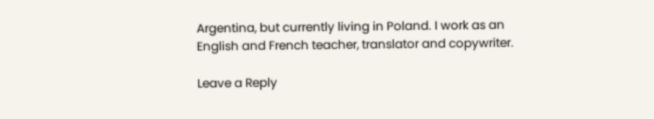Argentina, but currently living in Poland. I work as an English and French teacher, translator and copywriter.

Leave a Reply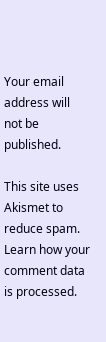Your email address will not be published.

This site uses Akismet to reduce spam. Learn how your comment data is processed.